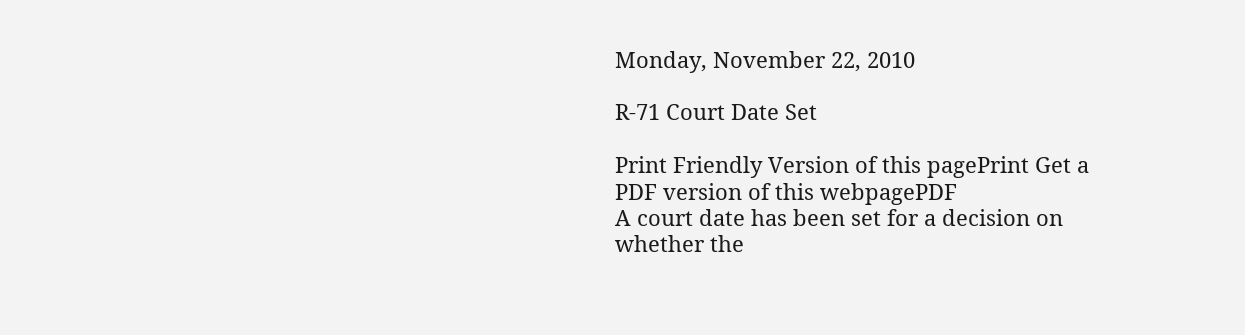Monday, November 22, 2010

R-71 Court Date Set

Print Friendly Version of this pagePrint Get a PDF version of this webpagePDF
A court date has been set for a decision on whether the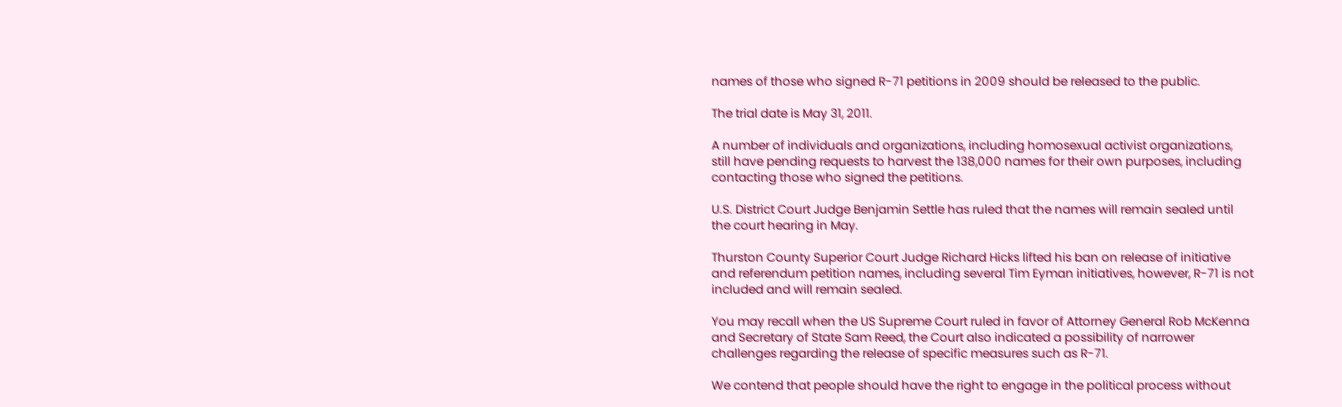names of those who signed R-71 petitions in 2009 should be released to the public.

The trial date is May 31, 2011.

A number of individuals and organizations, including homosexual activist organizations, still have pending requests to harvest the 138,000 names for their own purposes, including contacting those who signed the petitions.

U.S. District Court Judge Benjamin Settle has ruled that the names will remain sealed until the court hearing in May.

Thurston County Superior Court Judge Richard Hicks lifted his ban on release of initiative and referendum petition names, including several Tim Eyman initiatives, however, R-71 is not included and will remain sealed.

You may recall when the US Supreme Court ruled in favor of Attorney General Rob McKenna and Secretary of State Sam Reed, the Court also indicated a possibility of narrower challenges regarding the release of specific measures such as R-71.

We contend that people should have the right to engage in the political process without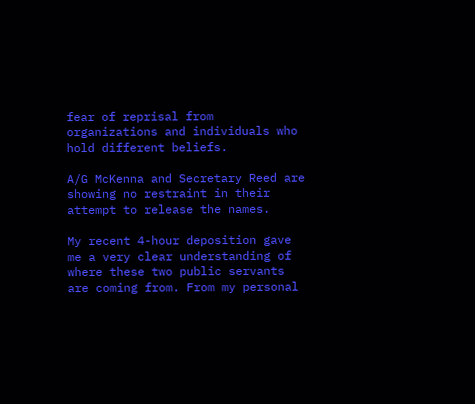fear of reprisal from organizations and individuals who hold different beliefs.

A/G McKenna and Secretary Reed are showing no restraint in their attempt to release the names.

My recent 4-hour deposition gave me a very clear understanding of where these two public servants are coming from. From my personal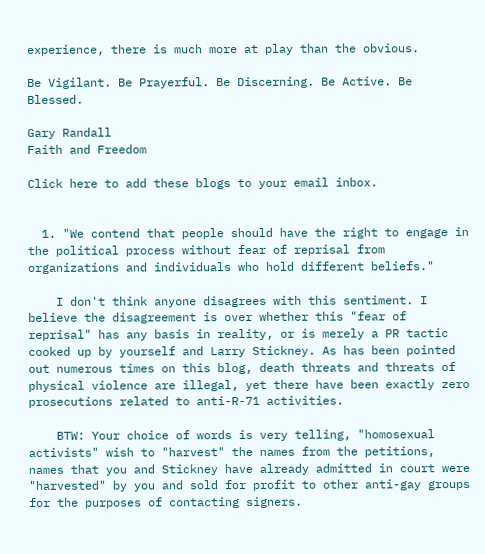experience, there is much more at play than the obvious.

Be Vigilant. Be Prayerful. Be Discerning. Be Active. Be Blessed.

Gary Randall
Faith and Freedom

Click here to add these blogs to your email inbox.


  1. "We contend that people should have the right to engage in the political process without fear of reprisal from organizations and individuals who hold different beliefs."

    I don't think anyone disagrees with this sentiment. I believe the disagreement is over whether this "fear of reprisal" has any basis in reality, or is merely a PR tactic cooked up by yourself and Larry Stickney. As has been pointed out numerous times on this blog, death threats and threats of physical violence are illegal, yet there have been exactly zero prosecutions related to anti-R-71 activities.

    BTW: Your choice of words is very telling, "homosexual activists" wish to "harvest" the names from the petitions, names that you and Stickney have already admitted in court were "harvested" by you and sold for profit to other anti-gay groups for the purposes of contacting signers.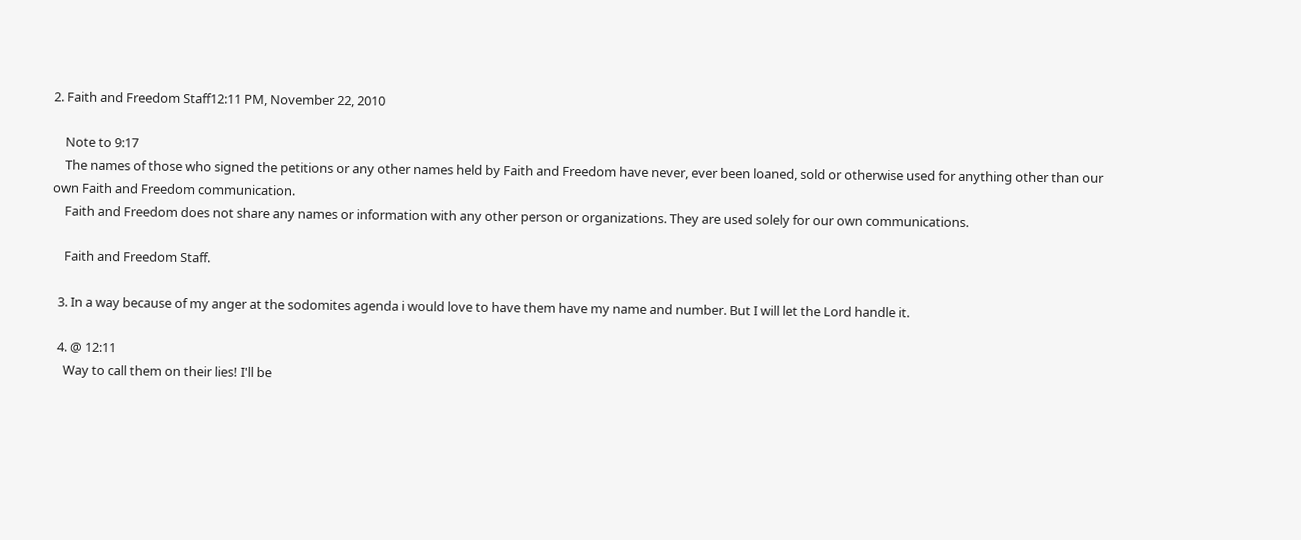2. Faith and Freedom Staff12:11 PM, November 22, 2010

    Note to 9:17
    The names of those who signed the petitions or any other names held by Faith and Freedom have never, ever been loaned, sold or otherwise used for anything other than our own Faith and Freedom communication.
    Faith and Freedom does not share any names or information with any other person or organizations. They are used solely for our own communications.

    Faith and Freedom Staff.

  3. In a way because of my anger at the sodomites agenda i would love to have them have my name and number. But I will let the Lord handle it.

  4. @ 12:11
    Way to call them on their lies! I'll be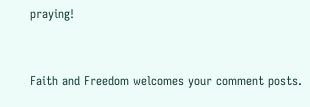praying!


Faith and Freedom welcomes your comment posts.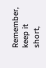Remember, keep it short,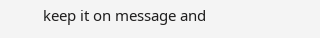keep it on message and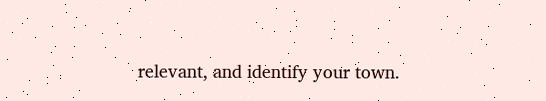relevant, and identify your town.